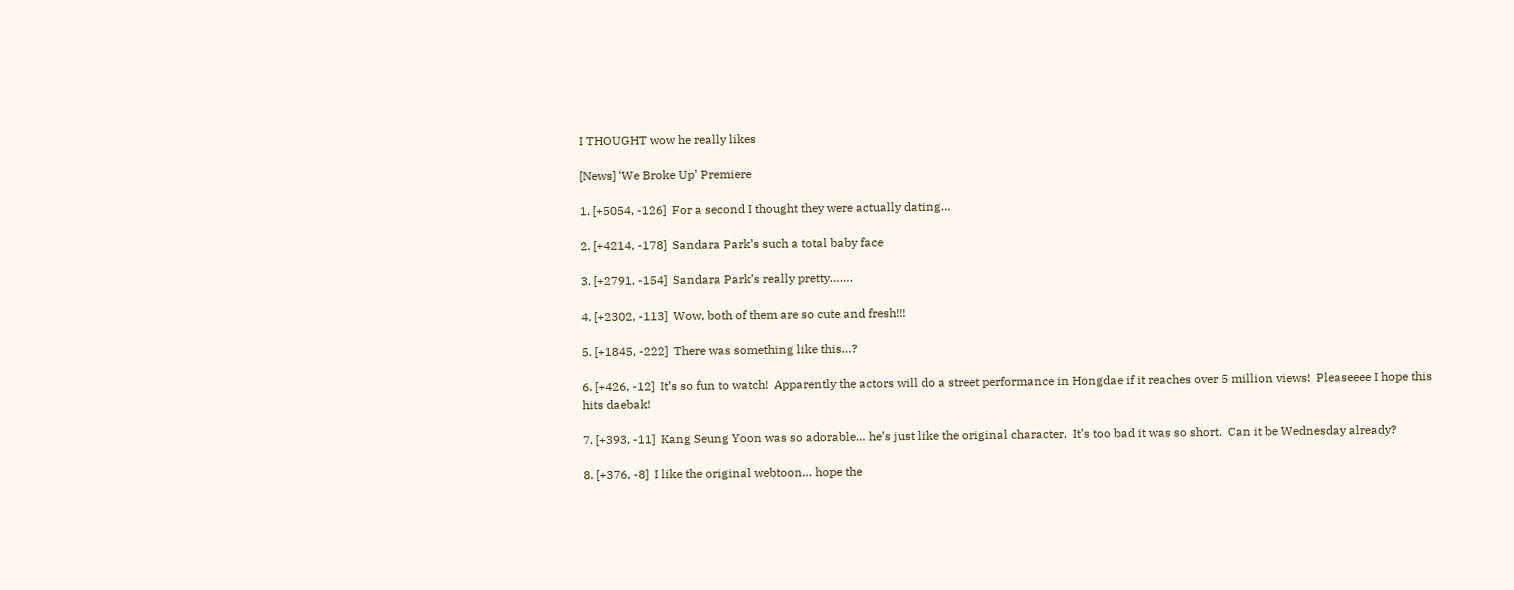I THOUGHT wow he really likes

[News] ‘We Broke Up’ Premiere

1. [+5054, -126]  For a second I thought they were actually dating…

2. [+4214, -178]  Sandara Park’s such a total baby face

3. [+2791, -154]  Sandara Park’s really pretty…….

4. [+2302, -113]  Wow, both of them are so cute and fresh!!!

5. [+1845, -222]  There was something like this…?

6. [+426, -12]  It’s so fun to watch!  Apparently the actors will do a street performance in Hongdae if it reaches over 5 million views!  Pleaseeee I hope this hits daebak!

7. [+393, -11]  Kang Seung Yoon was so adorable… he’s just like the original character.  It’s too bad it was so short.  Can it be Wednesday already?

8. [+376, -8]  I like the original webtoon… hope the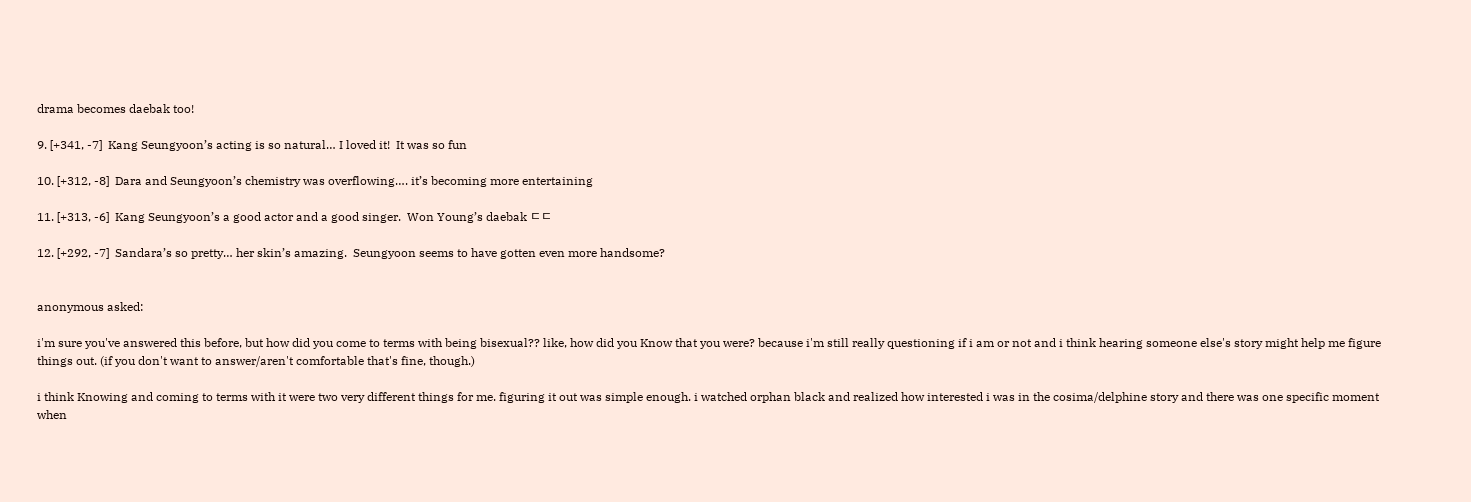drama becomes daebak too!

9. [+341, -7]  Kang Seungyoon’s acting is so natural… I loved it!  It was so fun

10. [+312, -8]  Dara and Seungyoon’s chemistry was overflowing…. it’s becoming more entertaining

11. [+313, -6]  Kang Seungyoon’s a good actor and a good singer.  Won Young’s daebak ㄷㄷ

12. [+292, -7]  Sandara’s so pretty… her skin’s amazing.  Seungyoon seems to have gotten even more handsome?


anonymous asked:

i'm sure you've answered this before, but how did you come to terms with being bisexual?? like, how did you Know that you were? because i'm still really questioning if i am or not and i think hearing someone else's story might help me figure things out. (if you don't want to answer/aren't comfortable that's fine, though.)

i think Knowing and coming to terms with it were two very different things for me. figuring it out was simple enough. i watched orphan black and realized how interested i was in the cosima/delphine story and there was one specific moment when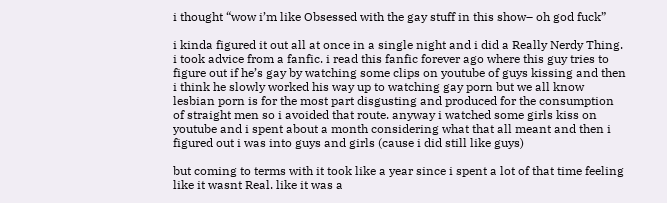i thought “wow i’m like Obsessed with the gay stuff in this show– oh god fuck”

i kinda figured it out all at once in a single night and i did a Really Nerdy Thing. i took advice from a fanfic. i read this fanfic forever ago where this guy tries to figure out if he’s gay by watching some clips on youtube of guys kissing and then i think he slowly worked his way up to watching gay porn but we all know lesbian porn is for the most part disgusting and produced for the consumption of straight men so i avoided that route. anyway i watched some girls kiss on youtube and i spent about a month considering what that all meant and then i figured out i was into guys and girls (cause i did still like guys)

but coming to terms with it took like a year since i spent a lot of that time feeling like it wasnt Real. like it was a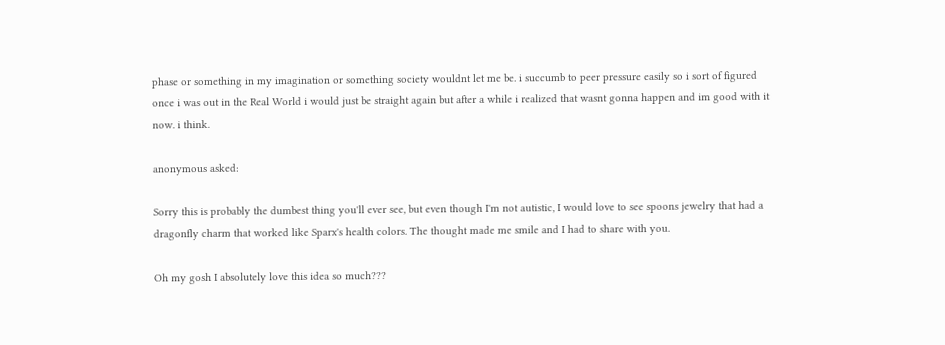phase or something in my imagination or something society wouldnt let me be. i succumb to peer pressure easily so i sort of figured once i was out in the Real World i would just be straight again but after a while i realized that wasnt gonna happen and im good with it now. i think.

anonymous asked:

Sorry this is probably the dumbest thing you'll ever see, but even though I'm not autistic, I would love to see spoons jewelry that had a dragonfly charm that worked like Sparx's health colors. The thought made me smile and I had to share with you.

Oh my gosh I absolutely love this idea so much???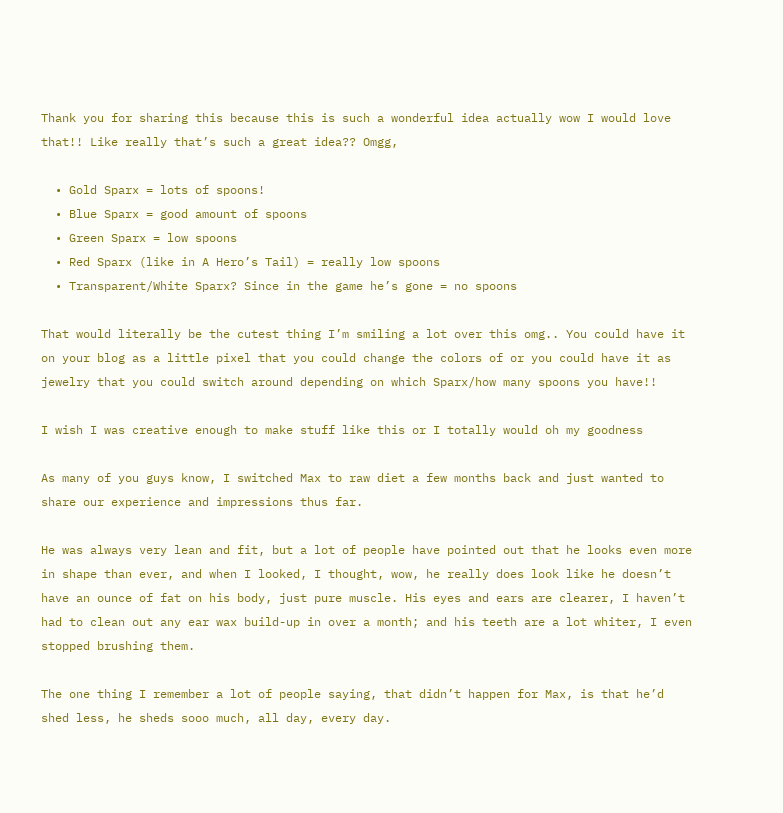Thank you for sharing this because this is such a wonderful idea actually wow I would love that!! Like really that’s such a great idea?? Omgg,

  • Gold Sparx = lots of spoons!
  • Blue Sparx = good amount of spoons
  • Green Sparx = low spoons
  • Red Sparx (like in A Hero’s Tail) = really low spoons
  • Transparent/White Sparx? Since in the game he’s gone = no spoons

That would literally be the cutest thing I’m smiling a lot over this omg.. You could have it on your blog as a little pixel that you could change the colors of or you could have it as jewelry that you could switch around depending on which Sparx/how many spoons you have!!

I wish I was creative enough to make stuff like this or I totally would oh my goodness

As many of you guys know, I switched Max to raw diet a few months back and just wanted to share our experience and impressions thus far.

He was always very lean and fit, but a lot of people have pointed out that he looks even more in shape than ever, and when I looked, I thought, wow, he really does look like he doesn’t have an ounce of fat on his body, just pure muscle. His eyes and ears are clearer, I haven’t had to clean out any ear wax build-up in over a month; and his teeth are a lot whiter, I even stopped brushing them.

The one thing I remember a lot of people saying, that didn’t happen for Max, is that he’d shed less, he sheds sooo much, all day, every day.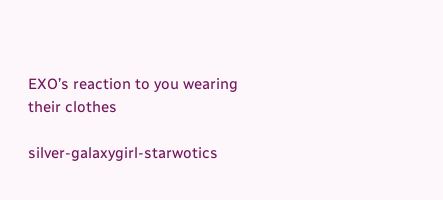EXO’s reaction to you wearing their clothes

silver-galaxygirl-starwotics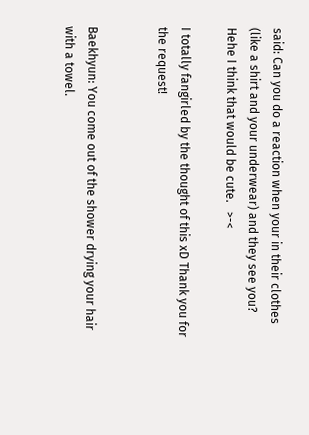said: Can you do a reaction when your in their clothes (like a shirt and your underwear) and they see you?  Hehe I think that would be cute.   >-<

I totally fangirled by the thought of this xD Thank you for the request!


Baekhyun: You come out of the shower drying your hair with a towel.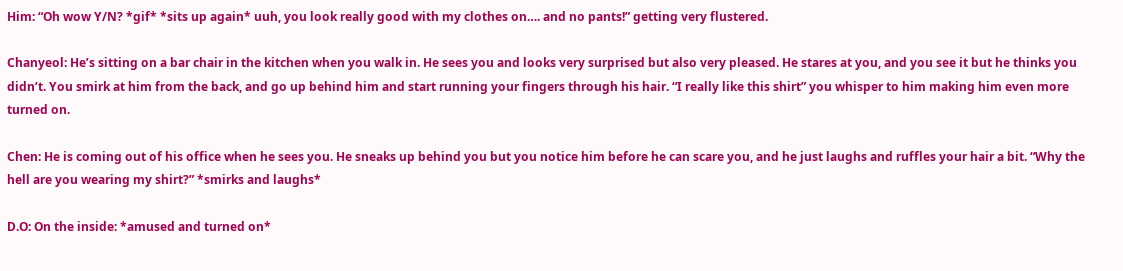Him: “Oh wow Y/N? *gif* *sits up again* uuh, you look really good with my clothes on…. and no pants!” getting very flustered.

Chanyeol: He’s sitting on a bar chair in the kitchen when you walk in. He sees you and looks very surprised but also very pleased. He stares at you, and you see it but he thinks you didn’t. You smirk at him from the back, and go up behind him and start running your fingers through his hair. “I really like this shirt” you whisper to him making him even more turned on.

Chen: He is coming out of his office when he sees you. He sneaks up behind you but you notice him before he can scare you, and he just laughs and ruffles your hair a bit. “Why the hell are you wearing my shirt?” *smirks and laughs*

D.O: On the inside: *amused and turned on*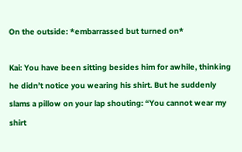On the outside: *embarrassed but turned on*

Kai: You have been sitting besides him for awhile, thinking he didn’t notice you wearing his shirt. But he suddenly slams a pillow on your lap shouting: “You cannot wear my shirt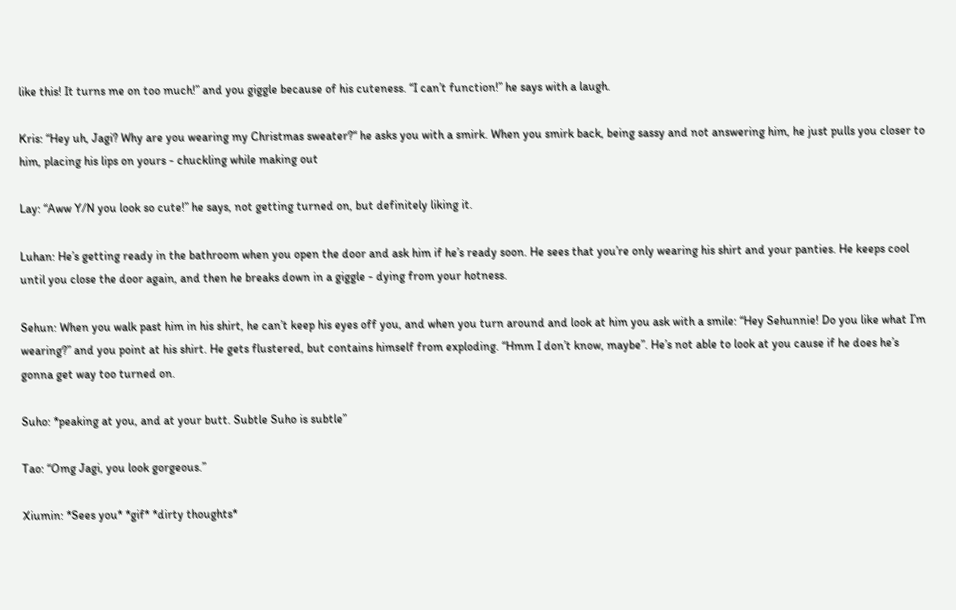like this! It turns me on too much!” and you giggle because of his cuteness. “I can’t function!” he says with a laugh.

Kris: “Hey uh, Jagi? Why are you wearing my Christmas sweater?“ he asks you with a smirk. When you smirk back, being sassy and not answering him, he just pulls you closer to him, placing his lips on yours - chuckling while making out

Lay: “Aww Y/N you look so cute!” he says, not getting turned on, but definitely liking it.

Luhan: He’s getting ready in the bathroom when you open the door and ask him if he’s ready soon. He sees that you’re only wearing his shirt and your panties. He keeps cool until you close the door again, and then he breaks down in a giggle - dying from your hotness.

Sehun: When you walk past him in his shirt, he can’t keep his eyes off you, and when you turn around and look at him you ask with a smile: “Hey Sehunnie! Do you like what I’m wearing?” and you point at his shirt. He gets flustered, but contains himself from exploding. “Hmm I don’t know, maybe”. He’s not able to look at you cause if he does he’s gonna get way too turned on.

Suho: *peaking at you, and at your butt. Subtle Suho is subtle”

Tao: “Omg Jagi, you look gorgeous.”

Xiumin: *Sees you* *gif* *dirty thoughts*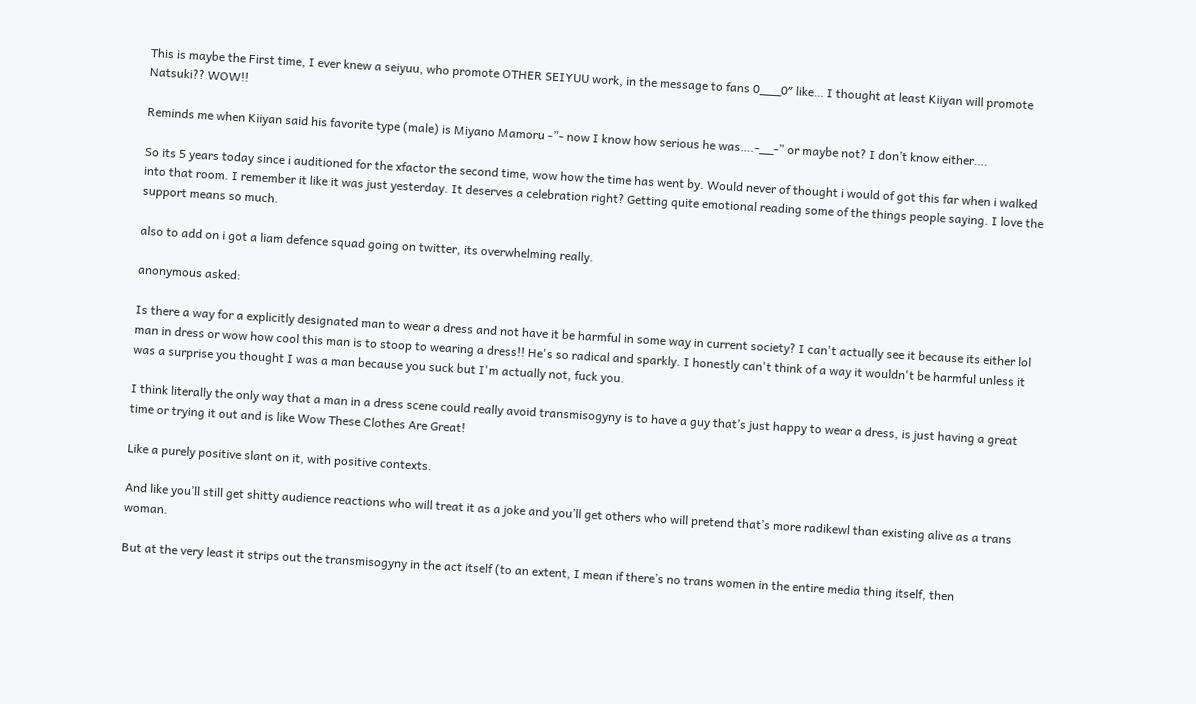This is maybe the First time, I ever knew a seiyuu, who promote OTHER SEIYUU work, in the message to fans 0___0″ like… I thought at least Kiiyan will promote Natsuki?? WOW!!

Reminds me when Kiiyan said his favorite type (male) is Miyano Mamoru -”- now I know how serious he was….-__-” or maybe not? I don’t know either….

So its 5 years today since i auditioned for the xfactor the second time, wow how the time has went by. Would never of thought i would of got this far when i walked into that room. I remember it like it was just yesterday. It deserves a celebration right? Getting quite emotional reading some of the things people saying. I love the support means so much.

also to add on i got a liam defence squad going on twitter, its overwhelming really.

anonymous asked:

Is there a way for a explicitly designated man to wear a dress and not have it be harmful in some way in current society? I can't actually see it because its either lol man in dress or wow how cool this man is to stoop to wearing a dress!! He's so radical and sparkly. I honestly can't think of a way it wouldn't be harmful unless it was a surprise you thought I was a man because you suck but I'm actually not, fuck you.

I think literally the only way that a man in a dress scene could really avoid transmisogyny is to have a guy that’s just happy to wear a dress, is just having a great time or trying it out and is like Wow These Clothes Are Great!

Like a purely positive slant on it, with positive contexts.

And like you’ll still get shitty audience reactions who will treat it as a joke and you’ll get others who will pretend that’s more radikewl than existing alive as a trans woman.

But at the very least it strips out the transmisogyny in the act itself (to an extent, I mean if there’s no trans women in the entire media thing itself, then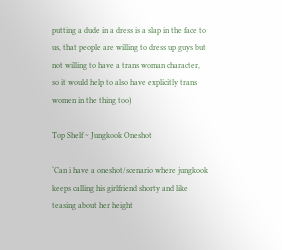putting a dude in a dress is a slap in the face to us, that people are willing to dress up guys but not willing to have a trans woman character, so it would help to also have explicitly trans women in the thing too)

Top Shelf ~ Jungkook Oneshot

‘Can i have a oneshot/scenario where jungkook keeps calling his girlfriend shorty and like teasing about her height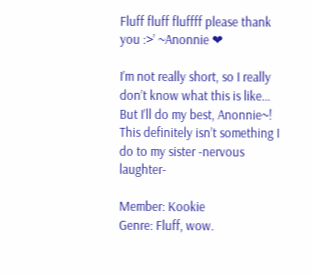Fluff fluff fluffff please thank you :>’ ~Anonnie ❤

I’m not really short, so I really don’t know what this is like… But I’ll do my best, Anonnie~! This definitely isn’t something I do to my sister -nervous laughter-

Member: Kookie
Genre: Fluff, wow.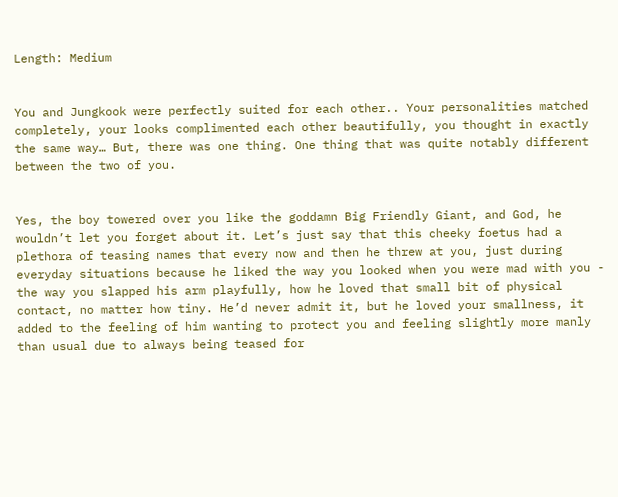Length: Medium


You and Jungkook were perfectly suited for each other.. Your personalities matched completely, your looks complimented each other beautifully, you thought in exactly the same way… But, there was one thing. One thing that was quite notably different between the two of you.


Yes, the boy towered over you like the goddamn Big Friendly Giant, and God, he wouldn’t let you forget about it. Let’s just say that this cheeky foetus had a plethora of teasing names that every now and then he threw at you, just during everyday situations because he liked the way you looked when you were mad with you - the way you slapped his arm playfully, how he loved that small bit of physical contact, no matter how tiny. He’d never admit it, but he loved your smallness, it added to the feeling of him wanting to protect you and feeling slightly more manly than usual due to always being teased for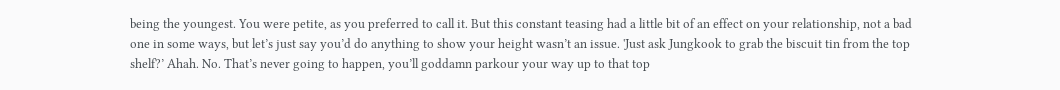being the youngest. You were petite, as you preferred to call it. But this constant teasing had a little bit of an effect on your relationship, not a bad one in some ways, but let’s just say you’d do anything to show your height wasn’t an issue. 'Just ask Jungkook to grab the biscuit tin from the top shelf?’ Ahah. No. That’s never going to happen, you’ll goddamn parkour your way up to that top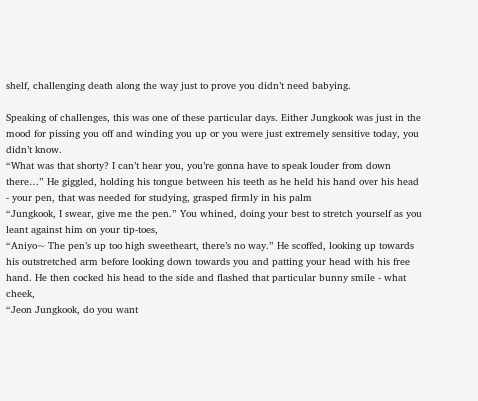shelf, challenging death along the way just to prove you didn’t need babying.

Speaking of challenges, this was one of these particular days. Either Jungkook was just in the mood for pissing you off and winding you up or you were just extremely sensitive today, you didn’t know.
“What was that shorty? I can’t hear you, you’re gonna have to speak louder from down there…” He giggled, holding his tongue between his teeth as he held his hand over his head - your pen, that was needed for studying, grasped firmly in his palm
“Jungkook, I swear, give me the pen.” You whined, doing your best to stretch yourself as you leant against him on your tip-toes,
“Aniyo~ The pen’s up too high sweetheart, there’s no way.” He scoffed, looking up towards his outstretched arm before looking down towards you and patting your head with his free hand. He then cocked his head to the side and flashed that particular bunny smile - what cheek,
“Jeon Jungkook, do you want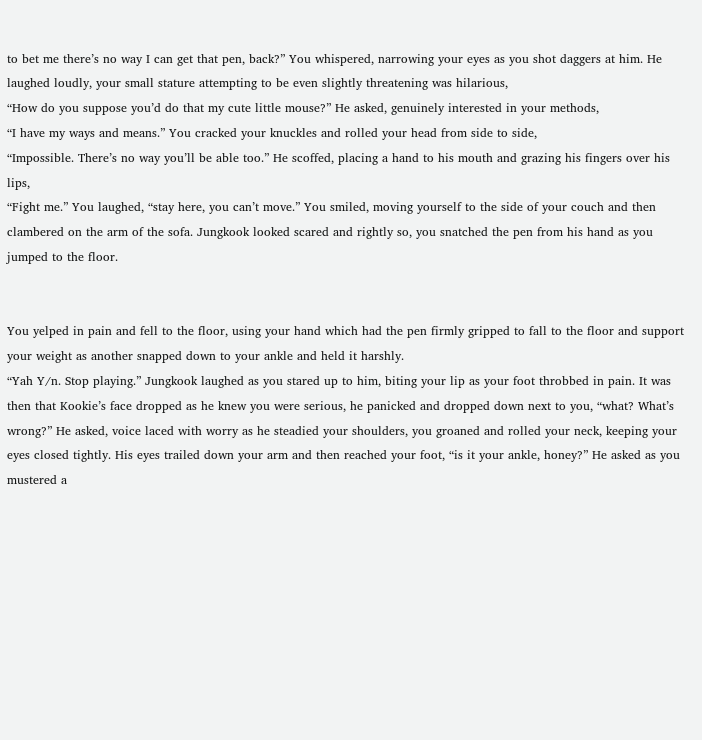to bet me there’s no way I can get that pen, back?” You whispered, narrowing your eyes as you shot daggers at him. He laughed loudly, your small stature attempting to be even slightly threatening was hilarious,
“How do you suppose you’d do that my cute little mouse?” He asked, genuinely interested in your methods,
“I have my ways and means.” You cracked your knuckles and rolled your head from side to side,
“Impossible. There’s no way you’ll be able too.” He scoffed, placing a hand to his mouth and grazing his fingers over his lips,
“Fight me.” You laughed, “stay here, you can’t move.” You smiled, moving yourself to the side of your couch and then clambered on the arm of the sofa. Jungkook looked scared and rightly so, you snatched the pen from his hand as you jumped to the floor.


You yelped in pain and fell to the floor, using your hand which had the pen firmly gripped to fall to the floor and support your weight as another snapped down to your ankle and held it harshly.
“Yah Y/n. Stop playing.” Jungkook laughed as you stared up to him, biting your lip as your foot throbbed in pain. It was then that Kookie’s face dropped as he knew you were serious, he panicked and dropped down next to you, “what? What’s wrong?” He asked, voice laced with worry as he steadied your shoulders, you groaned and rolled your neck, keeping your eyes closed tightly. His eyes trailed down your arm and then reached your foot, “is it your ankle, honey?” He asked as you mustered a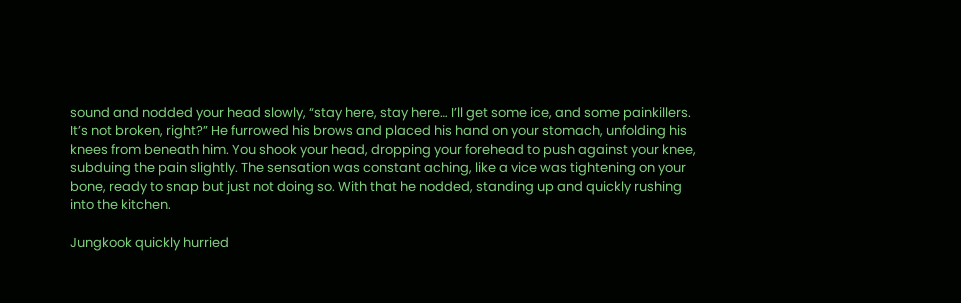sound and nodded your head slowly, “stay here, stay here… I’ll get some ice, and some painkillers. It’s not broken, right?” He furrowed his brows and placed his hand on your stomach, unfolding his knees from beneath him. You shook your head, dropping your forehead to push against your knee, subduing the pain slightly. The sensation was constant aching, like a vice was tightening on your bone, ready to snap but just not doing so. With that he nodded, standing up and quickly rushing into the kitchen.

Jungkook quickly hurried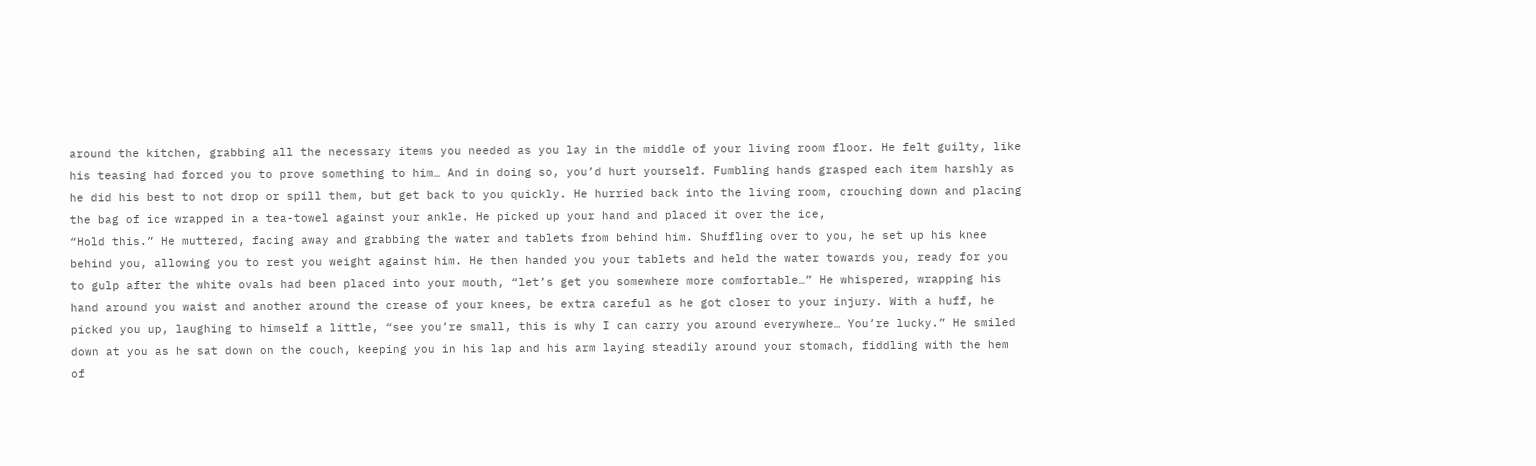around the kitchen, grabbing all the necessary items you needed as you lay in the middle of your living room floor. He felt guilty, like his teasing had forced you to prove something to him… And in doing so, you’d hurt yourself. Fumbling hands grasped each item harshly as he did his best to not drop or spill them, but get back to you quickly. He hurried back into the living room, crouching down and placing the bag of ice wrapped in a tea-towel against your ankle. He picked up your hand and placed it over the ice,
“Hold this.” He muttered, facing away and grabbing the water and tablets from behind him. Shuffling over to you, he set up his knee behind you, allowing you to rest you weight against him. He then handed you your tablets and held the water towards you, ready for you to gulp after the white ovals had been placed into your mouth, “let’s get you somewhere more comfortable…” He whispered, wrapping his hand around you waist and another around the crease of your knees, be extra careful as he got closer to your injury. With a huff, he picked you up, laughing to himself a little, “see you’re small, this is why I can carry you around everywhere… You’re lucky.” He smiled down at you as he sat down on the couch, keeping you in his lap and his arm laying steadily around your stomach, fiddling with the hem of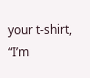your t-shirt,
“I’m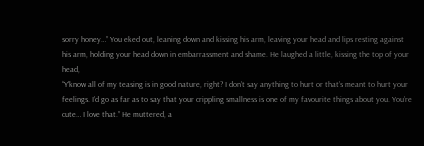sorry honey…” You eked out, leaning down and kissing his arm, leaving your head and lips resting against his arm, holding your head down in embarrassment and shame. He laughed a little, kissing the top of your head,
“Y'know all of my teasing is in good nature, right? I don’t say anything to hurt or that’s meant to hurt your feelings. I’d go as far as to say that your crippling smallness is one of my favourite things about you. You’re cute… I love that.” He muttered, a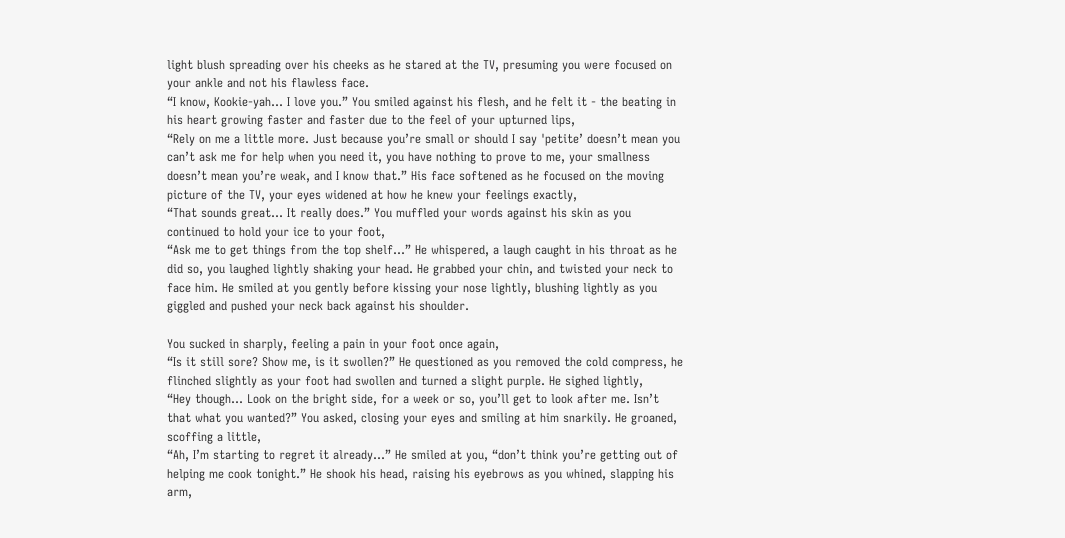light blush spreading over his cheeks as he stared at the TV, presuming you were focused on your ankle and not his flawless face.
“I know, Kookie-yah… I love you.” You smiled against his flesh, and he felt it - the beating in his heart growing faster and faster due to the feel of your upturned lips,
“Rely on me a little more. Just because you’re small or should I say 'petite’ doesn’t mean you can’t ask me for help when you need it, you have nothing to prove to me, your smallness doesn’t mean you’re weak, and I know that.” His face softened as he focused on the moving picture of the TV, your eyes widened at how he knew your feelings exactly,
“That sounds great… It really does.” You muffled your words against his skin as you continued to hold your ice to your foot,
“Ask me to get things from the top shelf…” He whispered, a laugh caught in his throat as he did so, you laughed lightly shaking your head. He grabbed your chin, and twisted your neck to face him. He smiled at you gently before kissing your nose lightly, blushing lightly as you giggled and pushed your neck back against his shoulder.

You sucked in sharply, feeling a pain in your foot once again,
“Is it still sore? Show me, is it swollen?” He questioned as you removed the cold compress, he flinched slightly as your foot had swollen and turned a slight purple. He sighed lightly,
“Hey though… Look on the bright side, for a week or so, you’ll get to look after me. Isn’t that what you wanted?” You asked, closing your eyes and smiling at him snarkily. He groaned, scoffing a little,
“Ah, I’m starting to regret it already…” He smiled at you, “don’t think you’re getting out of helping me cook tonight.” He shook his head, raising his eyebrows as you whined, slapping his arm,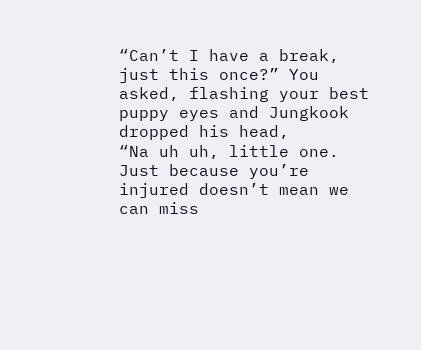“Can’t I have a break, just this once?” You asked, flashing your best puppy eyes and Jungkook dropped his head,
“Na uh uh, little one. Just because you’re injured doesn’t mean we can miss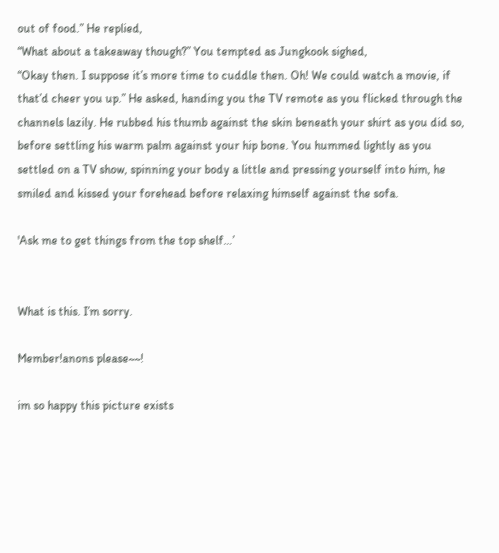out of food.” He replied,
“What about a takeaway though?” You tempted as Jungkook sighed,
“Okay then. I suppose it’s more time to cuddle then. Oh! We could watch a movie, if that’d cheer you up.” He asked, handing you the TV remote as you flicked through the channels lazily. He rubbed his thumb against the skin beneath your shirt as you did so, before settling his warm palm against your hip bone. You hummed lightly as you settled on a TV show, spinning your body a little and pressing yourself into him, he smiled and kissed your forehead before relaxing himself against the sofa.

'Ask me to get things from the top shelf…’


What is this. I’m sorry.

Member!anons please~~!

im so happy this picture exists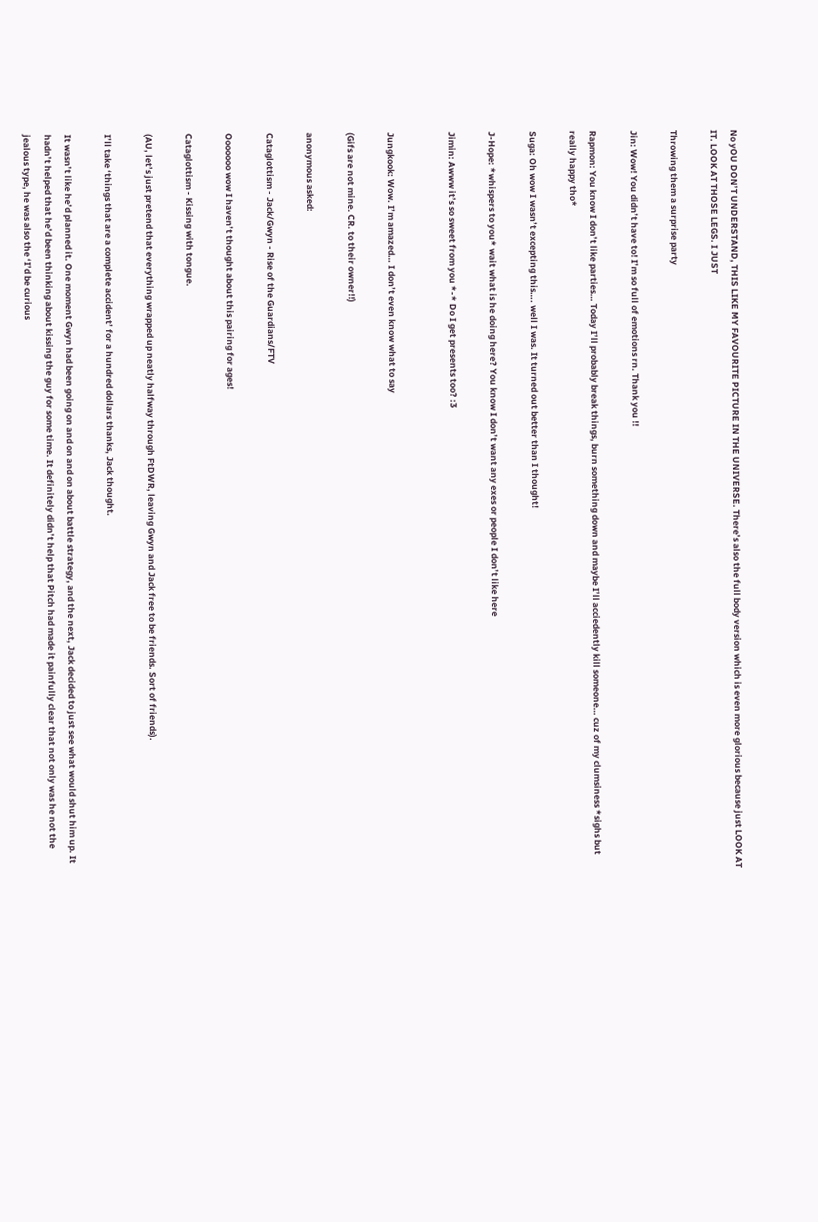No yOU DON’T UNDERSTAND, THIS LIKE MY FAVOURITE PICTURE IN THE UNIVERSE. There’s also the full body version which is even more glorious because just LOOK AT IT. LOOK AT THOSE LEGS. I JUST

Throwing them a surprise party

Jin: Wow! You didn’t have to! I’m so full of emotions rn. Thank you !!

Rapmon: You know I don’t like parties… Today I’ll probably break things, burn something down and maybe I’ll acciedently kill someone… cuz of my clumsiness *sighs but really happy tho*

Suga: Oh wow I wasn’t excepting this…. well I was. It turned out better than I thought!

J-Hope: *whispers to you* wait what is he doing here? You know I don’t want any exes or people I don’t like here

Jimin: Awww it’s so sweet from you *-* Do I get presents too? :3


Jungkook: Wow. I’m amazed… I don’t even know what to say

(Gifs are not mine. CR. to their owner!!)

anonymous asked:

Cataglottism - Jack/Gwyn - Rise of the Guardians/FTV

Ooooooo wow I haven’t thought about this pairing for ages!

Cataglottism - Kissing with tongue.

(AU, let’s just pretend that everything wrapped up neatly halfway through FtDWR, leaving Gwyn and Jack free to be friends. Sort of friends).

I’ll take ‘things that are a complete accident’ for a hundred dollars thanks, Jack thought.

It wasn’t like he’d planned it. One moment Gwyn had been going on and on and on about battle strategy, and the next, Jack decided to just see what would shut him up. It hadn’t helped that he’d been thinking about kissing the guy for some time. It definitely didn’t help that Pitch had made it painfully clear that not only was he not the jealous type, he was also the ‘I’d be curious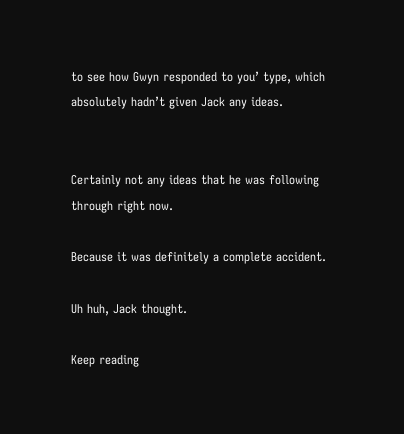to see how Gwyn responded to you’ type, which absolutely hadn’t given Jack any ideas.


Certainly not any ideas that he was following through right now.

Because it was definitely a complete accident.

Uh huh, Jack thought.

Keep reading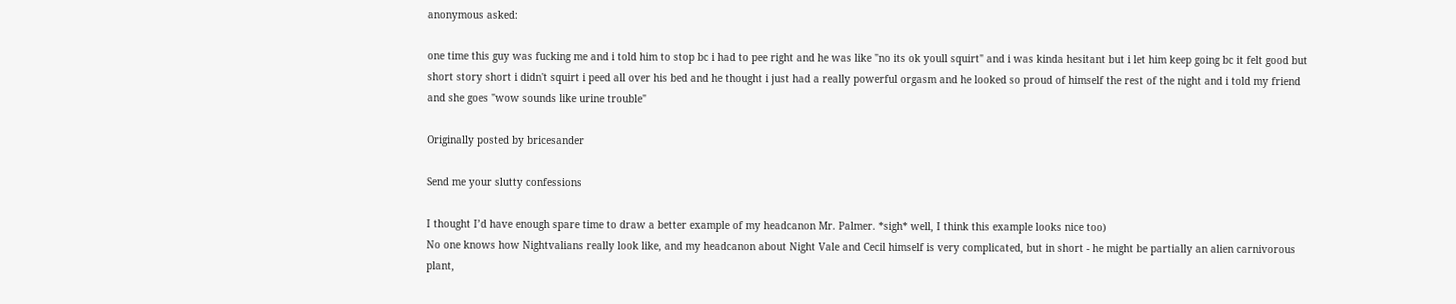anonymous asked:

one time this guy was fucking me and i told him to stop bc i had to pee right and he was like "no its ok youll squirt" and i was kinda hesitant but i let him keep going bc it felt good but short story short i didn't squirt i peed all over his bed and he thought i just had a really powerful orgasm and he looked so proud of himself the rest of the night and i told my friend and she goes "wow sounds like urine trouble"

Originally posted by bricesander

Send me your slutty confessions

I thought I’d have enough spare time to draw a better example of my headcanon Mr. Palmer. *sigh* well, I think this example looks nice too)
No one knows how Nightvalians really look like, and my headcanon about Night Vale and Cecil himself is very complicated, but in short - he might be partially an alien carnivorous plant,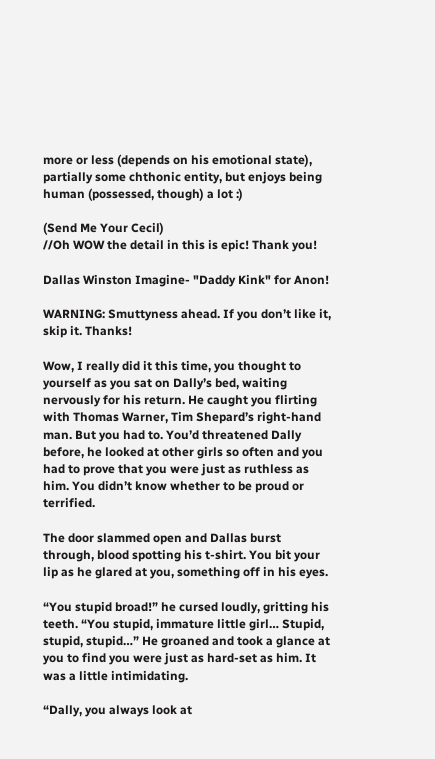more or less (depends on his emotional state), partially some chthonic entity, but enjoys being human (possessed, though) a lot :)

(Send Me Your Cecil)
//Oh WOW the detail in this is epic! Thank you!

Dallas Winston Imagine- "Daddy Kink" for Anon!

WARNING: Smuttyness ahead. If you don’t like it, skip it. Thanks!

Wow, I really did it this time, you thought to yourself as you sat on Dally’s bed, waiting nervously for his return. He caught you flirting with Thomas Warner, Tim Shepard’s right-hand man. But you had to. You’d threatened Dally before, he looked at other girls so often and you had to prove that you were just as ruthless as him. You didn’t know whether to be proud or terrified.

The door slammed open and Dallas burst through, blood spotting his t-shirt. You bit your lip as he glared at you, something off in his eyes.

“You stupid broad!” he cursed loudly, gritting his teeth. “You stupid, immature little girl… Stupid, stupid, stupid…” He groaned and took a glance at you to find you were just as hard-set as him. It was a little intimidating.

“Dally, you always look at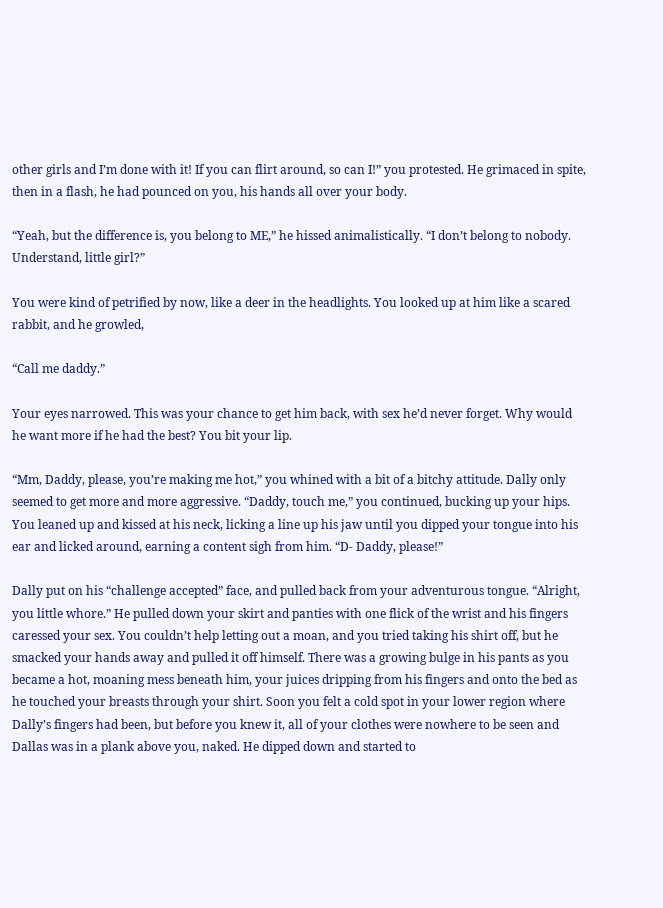other girls and I’m done with it! If you can flirt around, so can I!” you protested. He grimaced in spite, then in a flash, he had pounced on you, his hands all over your body.

“Yeah, but the difference is, you belong to ME,” he hissed animalistically. “I don’t belong to nobody. Understand, little girl?”

You were kind of petrified by now, like a deer in the headlights. You looked up at him like a scared rabbit, and he growled,

“Call me daddy.”

Your eyes narrowed. This was your chance to get him back, with sex he’d never forget. Why would he want more if he had the best? You bit your lip.

“Mm, Daddy, please, you’re making me hot,” you whined with a bit of a bitchy attitude. Dally only seemed to get more and more aggressive. “Daddy, touch me,” you continued, bucking up your hips. You leaned up and kissed at his neck, licking a line up his jaw until you dipped your tongue into his ear and licked around, earning a content sigh from him. “D- Daddy, please!”

Dally put on his “challenge accepted” face, and pulled back from your adventurous tongue. “Alright, you little whore.” He pulled down your skirt and panties with one flick of the wrist and his fingers caressed your sex. You couldn’t help letting out a moan, and you tried taking his shirt off, but he smacked your hands away and pulled it off himself. There was a growing bulge in his pants as you became a hot, moaning mess beneath him, your juices dripping from his fingers and onto the bed as he touched your breasts through your shirt. Soon you felt a cold spot in your lower region where Dally’s fingers had been, but before you knew it, all of your clothes were nowhere to be seen and Dallas was in a plank above you, naked. He dipped down and started to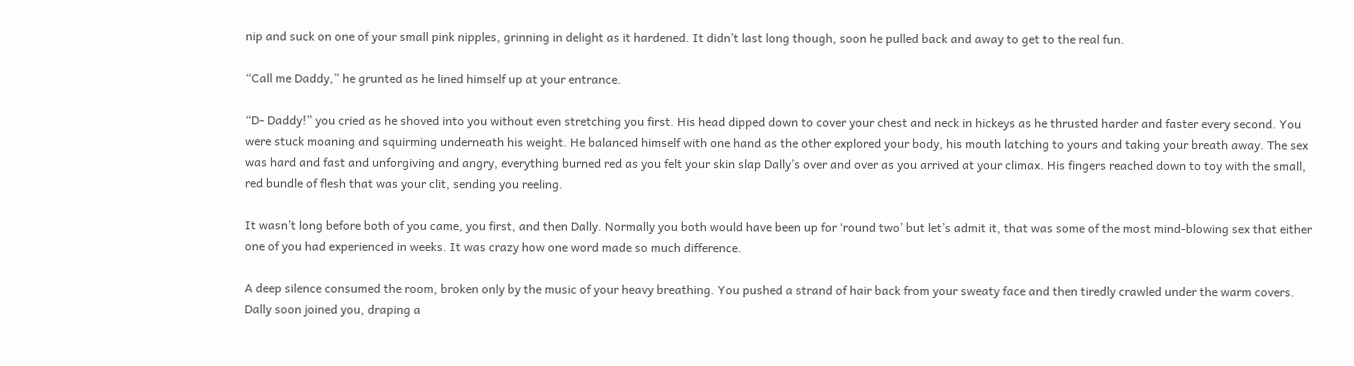nip and suck on one of your small pink nipples, grinning in delight as it hardened. It didn’t last long though, soon he pulled back and away to get to the real fun.

“Call me Daddy,” he grunted as he lined himself up at your entrance.

“D- Daddy!” you cried as he shoved into you without even stretching you first. His head dipped down to cover your chest and neck in hickeys as he thrusted harder and faster every second. You were stuck moaning and squirming underneath his weight. He balanced himself with one hand as the other explored your body, his mouth latching to yours and taking your breath away. The sex was hard and fast and unforgiving and angry, everything burned red as you felt your skin slap Dally’s over and over as you arrived at your climax. His fingers reached down to toy with the small, red bundle of flesh that was your clit, sending you reeling.

It wasn’t long before both of you came, you first, and then Dally. Normally you both would have been up for ‘round two’ but let’s admit it, that was some of the most mind-blowing sex that either one of you had experienced in weeks. It was crazy how one word made so much difference.

A deep silence consumed the room, broken only by the music of your heavy breathing. You pushed a strand of hair back from your sweaty face and then tiredly crawled under the warm covers. Dally soon joined you, draping a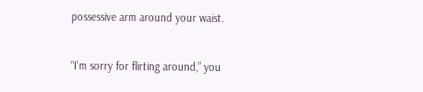possessive arm around your waist.

“I’m sorry for flirting around,” you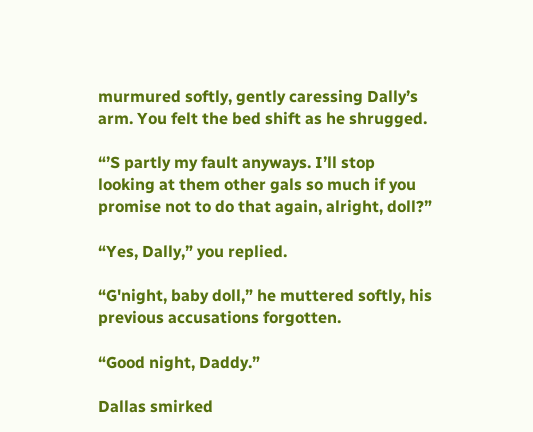murmured softly, gently caressing Dally’s arm. You felt the bed shift as he shrugged.

“’S partly my fault anyways. I’ll stop looking at them other gals so much if you promise not to do that again, alright, doll?”

“Yes, Dally,” you replied.

“G'night, baby doll,” he muttered softly, his previous accusations forgotten.

“Good night, Daddy.”

Dallas smirked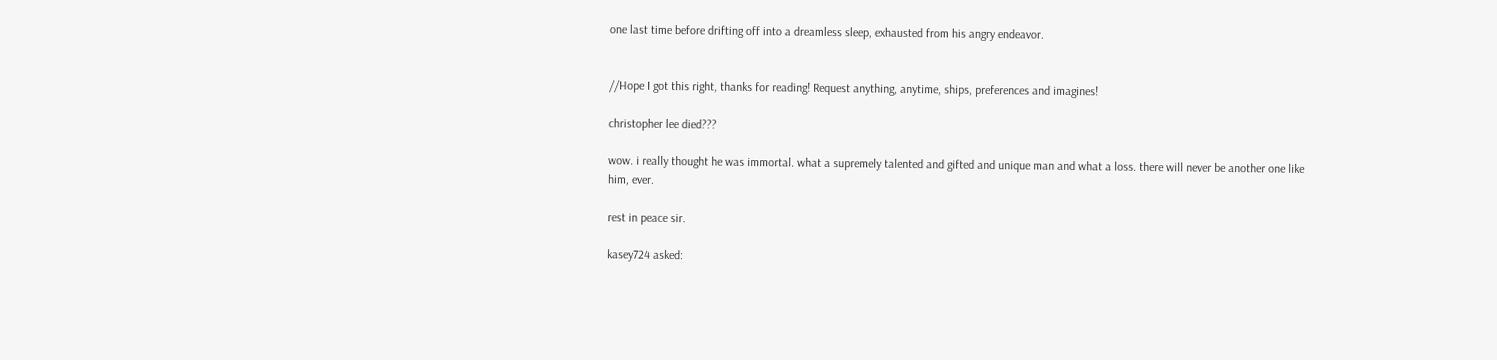one last time before drifting off into a dreamless sleep, exhausted from his angry endeavor.


//Hope I got this right, thanks for reading! Request anything, anytime, ships, preferences and imagines!

christopher lee died???

wow. i really thought he was immortal. what a supremely talented and gifted and unique man and what a loss. there will never be another one like him, ever.

rest in peace sir.

kasey724 asked: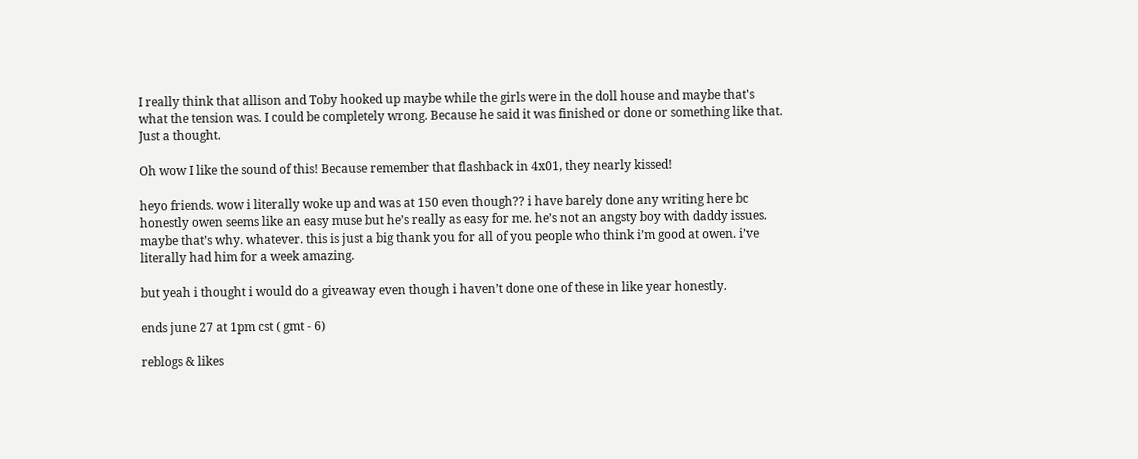I really think that allison and Toby hooked up maybe while the girls were in the doll house and maybe that's what the tension was. I could be completely wrong. Because he said it was finished or done or something like that. Just a thought.

Oh wow I like the sound of this! Because remember that flashback in 4x01, they nearly kissed!

heyo friends. wow i literally woke up and was at 150 even though?? i have barely done any writing here bc honestly owen seems like an easy muse but he’s really as easy for me. he’s not an angsty boy with daddy issues. maybe that’s why. whatever. this is just a big thank you for all of you people who think i’m good at owen. i’ve literally had him for a week amazing.

but yeah i thought i would do a giveaway even though i haven’t done one of these in like year honestly.

ends june 27 at 1pm cst ( gmt - 6)

reblogs & likes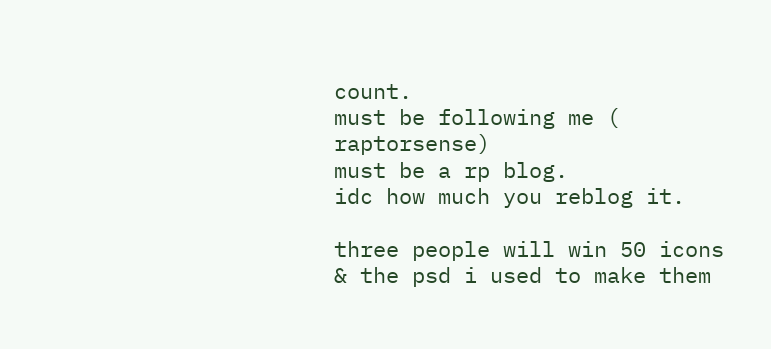count.
must be following me ( raptorsense)
must be a rp blog.
idc how much you reblog it.

three people will win 50 icons & the psd i used to make them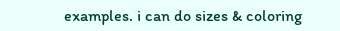examples. i can do sizes & coloring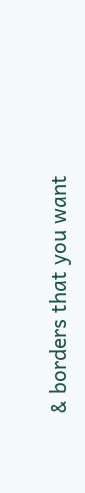& borders that you want